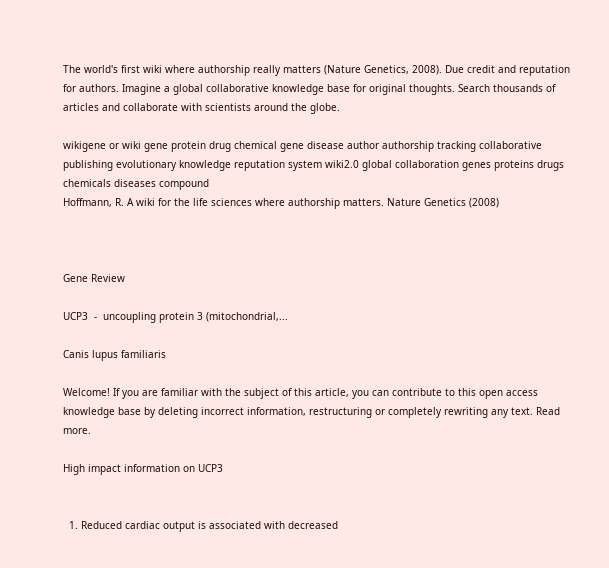The world's first wiki where authorship really matters (Nature Genetics, 2008). Due credit and reputation for authors. Imagine a global collaborative knowledge base for original thoughts. Search thousands of articles and collaborate with scientists around the globe.

wikigene or wiki gene protein drug chemical gene disease author authorship tracking collaborative publishing evolutionary knowledge reputation system wiki2.0 global collaboration genes proteins drugs chemicals diseases compound
Hoffmann, R. A wiki for the life sciences where authorship matters. Nature Genetics (2008)



Gene Review

UCP3  -  uncoupling protein 3 (mitochondrial,...

Canis lupus familiaris

Welcome! If you are familiar with the subject of this article, you can contribute to this open access knowledge base by deleting incorrect information, restructuring or completely rewriting any text. Read more.

High impact information on UCP3


  1. Reduced cardiac output is associated with decreased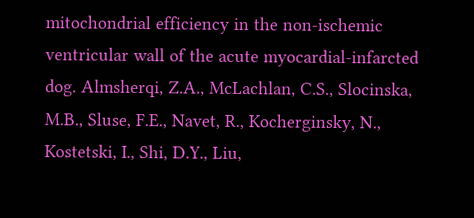mitochondrial efficiency in the non-ischemic ventricular wall of the acute myocardial-infarcted dog. Almsherqi, Z.A., McLachlan, C.S., Slocinska, M.B., Sluse, F.E., Navet, R., Kocherginsky, N., Kostetski, I., Shi, D.Y., Liu,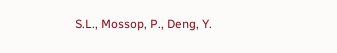S.L., Mossop, P., Deng, Y.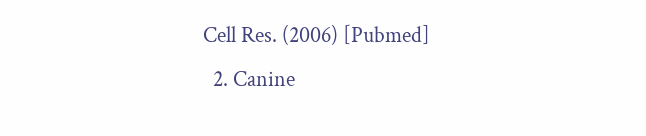Cell Res. (2006) [Pubmed]
  2. Canine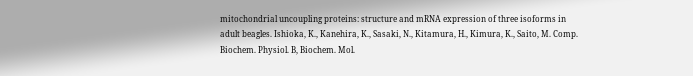mitochondrial uncoupling proteins: structure and mRNA expression of three isoforms in adult beagles. Ishioka, K., Kanehira, K., Sasaki, N., Kitamura, H., Kimura, K., Saito, M. Comp. Biochem. Physiol. B, Biochem. Mol.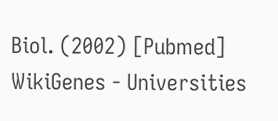Biol. (2002) [Pubmed]
WikiGenes - Universities